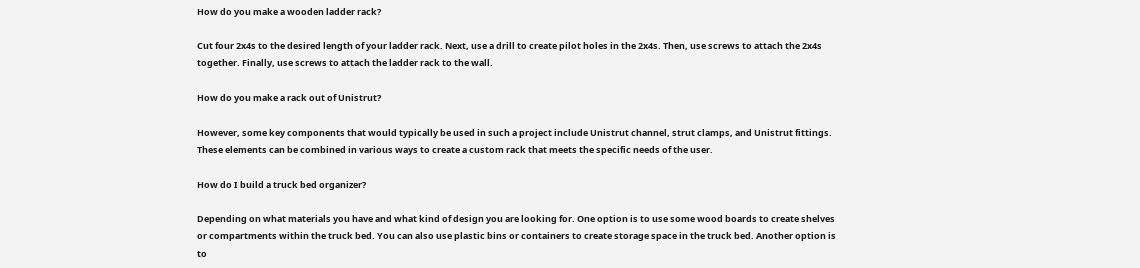How do you make a wooden ladder rack?

Cut four 2x4s to the desired length of your ladder rack. Next, use a drill to create pilot holes in the 2x4s. Then, use screws to attach the 2x4s together. Finally, use screws to attach the ladder rack to the wall.

How do you make a rack out of Unistrut?

However, some key components that would typically be used in such a project include Unistrut channel, strut clamps, and Unistrut fittings. These elements can be combined in various ways to create a custom rack that meets the specific needs of the user.

How do I build a truck bed organizer?

Depending on what materials you have and what kind of design you are looking for. One option is to use some wood boards to create shelves or compartments within the truck bed. You can also use plastic bins or containers to create storage space in the truck bed. Another option is to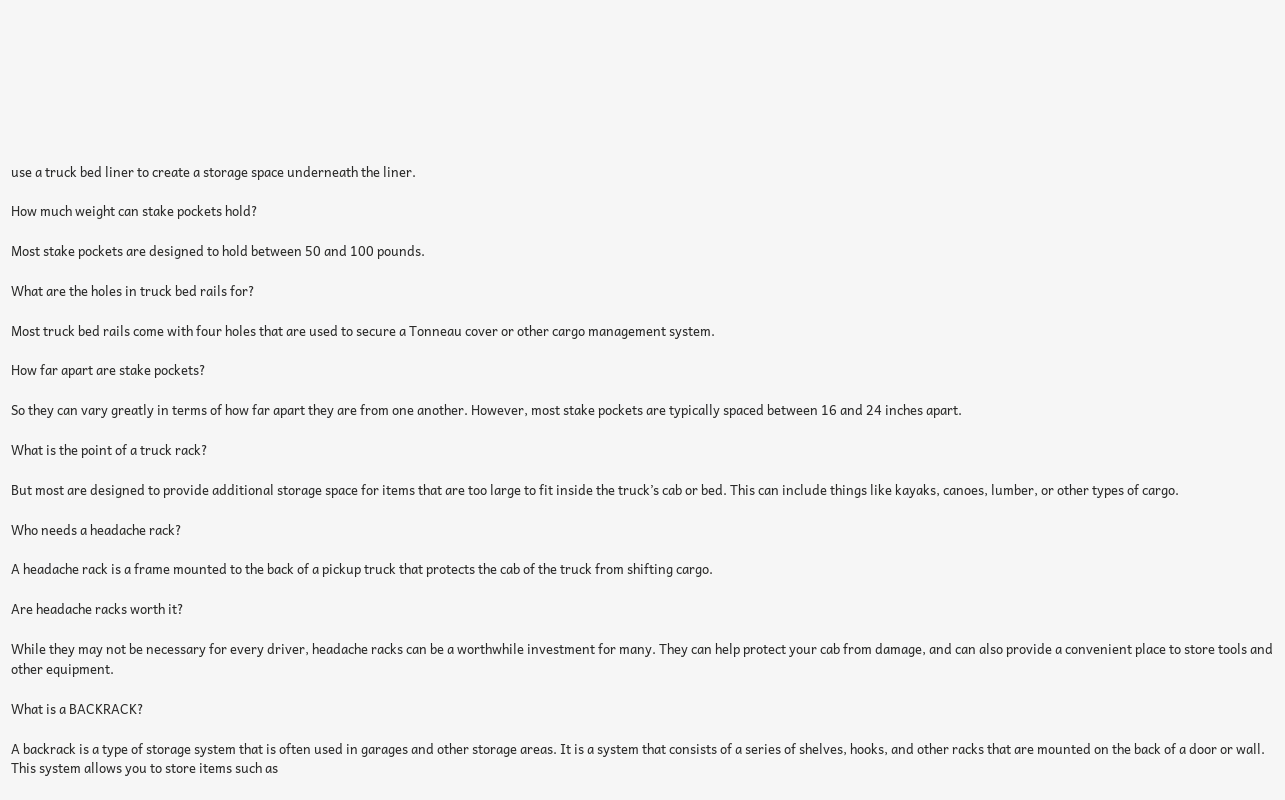use a truck bed liner to create a storage space underneath the liner.

How much weight can stake pockets hold?

Most stake pockets are designed to hold between 50 and 100 pounds.

What are the holes in truck bed rails for?

Most truck bed rails come with four holes that are used to secure a Tonneau cover or other cargo management system.

How far apart are stake pockets?

So they can vary greatly in terms of how far apart they are from one another. However, most stake pockets are typically spaced between 16 and 24 inches apart.

What is the point of a truck rack?

But most are designed to provide additional storage space for items that are too large to fit inside the truck’s cab or bed. This can include things like kayaks, canoes, lumber, or other types of cargo.

Who needs a headache rack?

A headache rack is a frame mounted to the back of a pickup truck that protects the cab of the truck from shifting cargo.

Are headache racks worth it?

While they may not be necessary for every driver, headache racks can be a worthwhile investment for many. They can help protect your cab from damage, and can also provide a convenient place to store tools and other equipment.

What is a BACKRACK?

A backrack is a type of storage system that is often used in garages and other storage areas. It is a system that consists of a series of shelves, hooks, and other racks that are mounted on the back of a door or wall. This system allows you to store items such as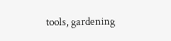tools, gardening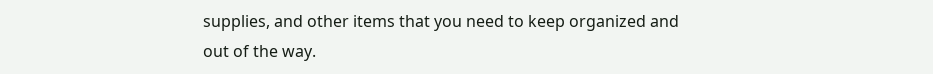supplies, and other items that you need to keep organized and out of the way.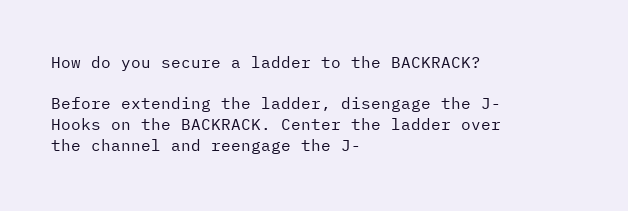How do you secure a ladder to the BACKRACK?

Before extending the ladder, disengage the J-Hooks on the BACKRACK. Center the ladder over the channel and reengage the J-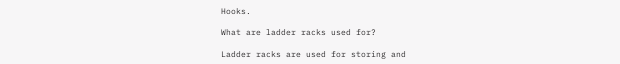Hooks.

What are ladder racks used for?

Ladder racks are used for storing and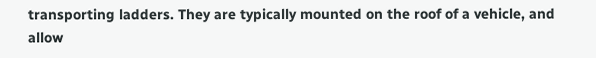transporting ladders. They are typically mounted on the roof of a vehicle, and allow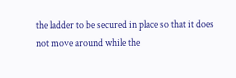the ladder to be secured in place so that it does not move around while the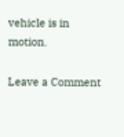vehicle is in motion.

Leave a Comment